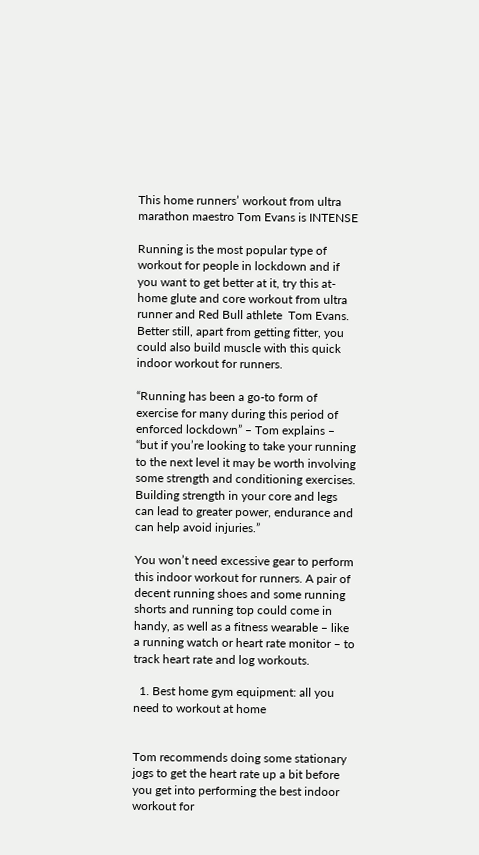This home runners’ workout from ultra marathon maestro Tom Evans is INTENSE

Running is the most popular type of workout for people in lockdown and if you want to get better at it, try this at-home glute and core workout from ultra runner and Red Bull athlete  Tom Evans. Better still, apart from getting fitter, you could also build muscle with this quick indoor workout for runners.

“Running has been a go-to form of exercise for many during this period of enforced lockdown” – Tom explains – “but if you’re looking to take your running to the next level it may be worth involving some strength and conditioning exercises. Building strength in your core and legs can lead to greater power, endurance and can help avoid injuries.”

You won’t need excessive gear to perform this indoor workout for runners. A pair of decent running shoes and some running shorts and running top could come in handy, as well as a fitness wearable – like a running watch or heart rate monitor – to track heart rate and log workouts.

  1. Best home gym equipment: all you need to workout at home


Tom recommends doing some stationary jogs to get the heart rate up a bit before you get into performing the best indoor workout for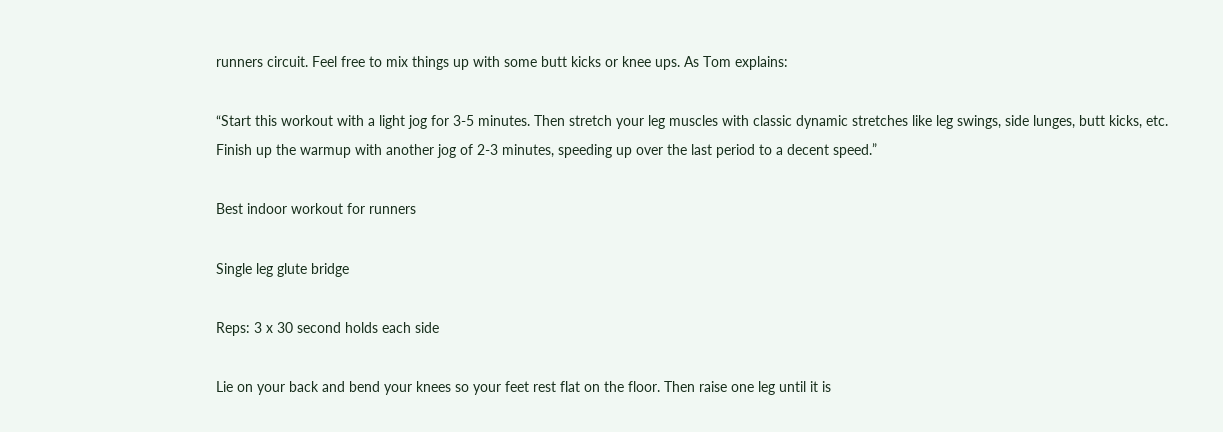runners circuit. Feel free to mix things up with some butt kicks or knee ups. As Tom explains:

“Start this workout with a light jog for 3-5 minutes. Then stretch your leg muscles with classic dynamic stretches like leg swings, side lunges, butt kicks, etc. Finish up the warmup with another jog of 2-3 minutes, speeding up over the last period to a decent speed.”

Best indoor workout for runners

Single leg glute bridge

Reps: 3 x 30 second holds each side

Lie on your back and bend your knees so your feet rest flat on the floor. Then raise one leg until it is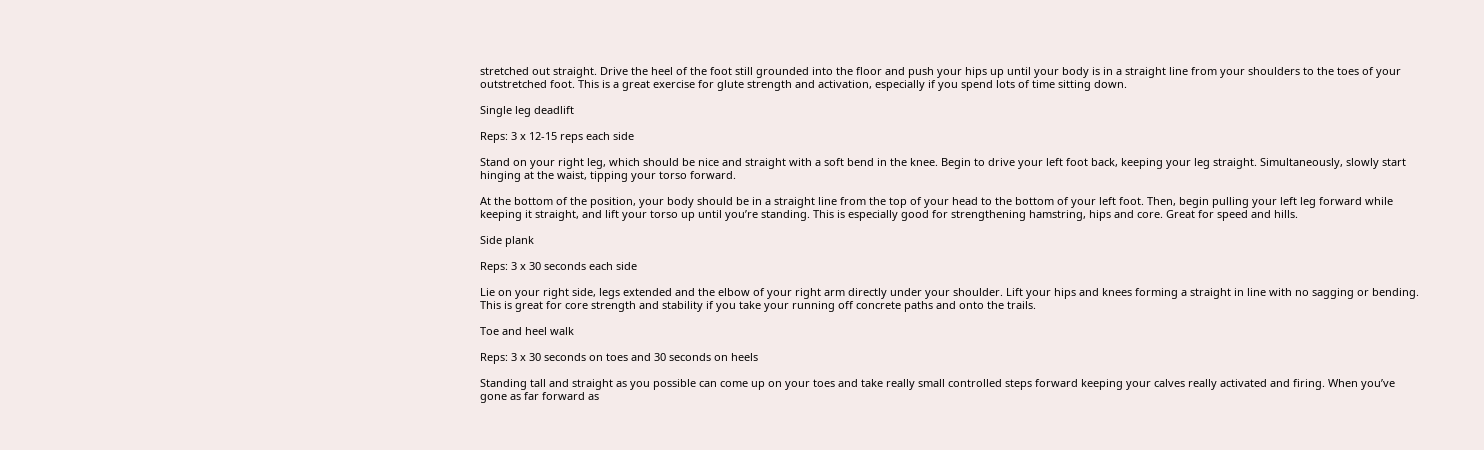stretched out straight. Drive the heel of the foot still grounded into the floor and push your hips up until your body is in a straight line from your shoulders to the toes of your outstretched foot. This is a great exercise for glute strength and activation, especially if you spend lots of time sitting down.

Single leg deadlift

Reps: 3 x 12-15 reps each side

Stand on your right leg, which should be nice and straight with a soft bend in the knee. Begin to drive your left foot back, keeping your leg straight. Simultaneously, slowly start hinging at the waist, tipping your torso forward.

At the bottom of the position, your body should be in a straight line from the top of your head to the bottom of your left foot. Then, begin pulling your left leg forward while keeping it straight, and lift your torso up until you’re standing. This is especially good for strengthening hamstring, hips and core. Great for speed and hills.

Side plank

Reps: 3 x 30 seconds each side

Lie on your right side, legs extended and the elbow of your right arm directly under your shoulder. Lift your hips and knees forming a straight in line with no sagging or bending. This is great for core strength and stability if you take your running off concrete paths and onto the trails.

Toe and heel walk

Reps: 3 x 30 seconds on toes and 30 seconds on heels

Standing tall and straight as you possible can come up on your toes and take really small controlled steps forward keeping your calves really activated and firing. When you’ve gone as far forward as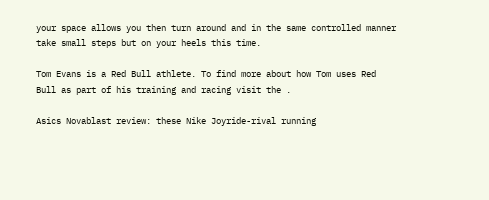your space allows you then turn around and in the same controlled manner take small steps but on your heels this time.

Tom Evans is a Red Bull athlete. To find more about how Tom uses Red Bull as part of his training and racing visit the .

Asics Novablast review: these Nike Joyride-rival running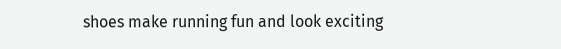shoes make running fun and look exciting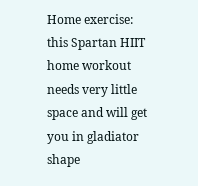Home exercise: this Spartan HIIT home workout needs very little space and will get you in gladiator shape